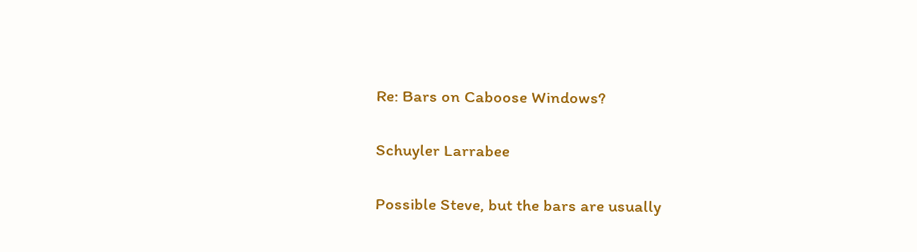Re: Bars on Caboose Windows?

Schuyler Larrabee

Possible Steve, but the bars are usually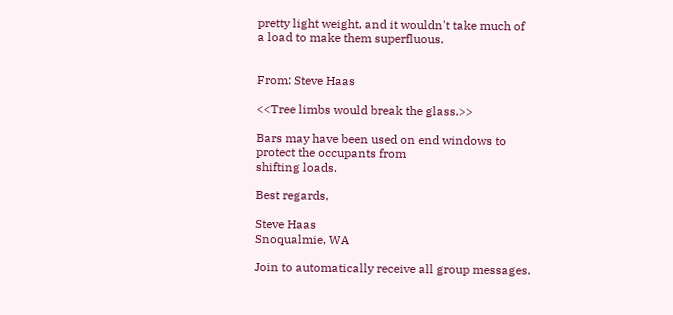pretty light weight, and it wouldn't take much of
a load to make them superfluous.


From: Steve Haas

<<Tree limbs would break the glass.>>

Bars may have been used on end windows to protect the occupants from
shifting loads.

Best regards,

Steve Haas
Snoqualmie, WA

Join to automatically receive all group messages.